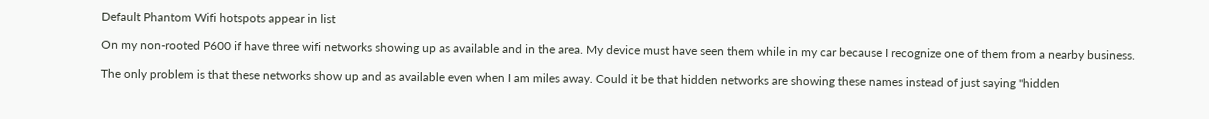Default Phantom Wifi hotspots appear in list

On my non-rooted P600 if have three wifi networks showing up as available and in the area. My device must have seen them while in my car because I recognize one of them from a nearby business.

The only problem is that these networks show up and as available even when I am miles away. Could it be that hidden networks are showing these names instead of just saying "hidden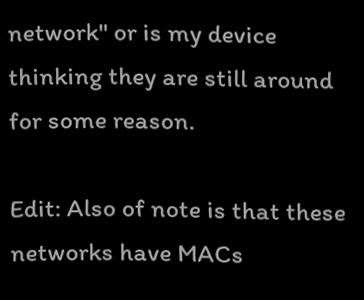network" or is my device thinking they are still around for some reason.

Edit: Also of note is that these networks have MACs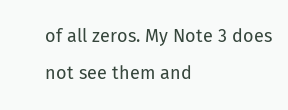of all zeros. My Note 3 does not see them and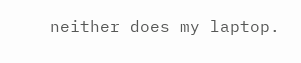neither does my laptop.